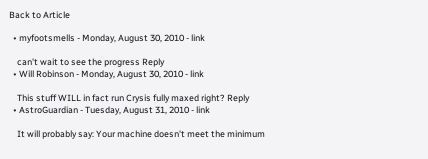Back to Article

  • myfootsmells - Monday, August 30, 2010 - link

    can't wait to see the progress Reply
  • Will Robinson - Monday, August 30, 2010 - link

    This stuff WILL in fact run Crysis fully maxed right? Reply
  • AstroGuardian - Tuesday, August 31, 2010 - link

    It will probably say: Your machine doesn't meet the minimum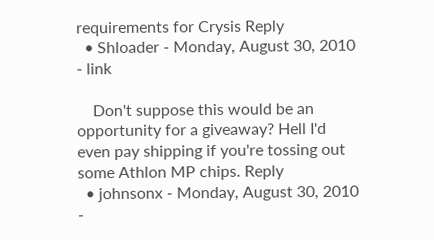requirements for Crysis Reply
  • Shloader - Monday, August 30, 2010 - link

    Don't suppose this would be an opportunity for a giveaway? Hell I'd even pay shipping if you're tossing out some Athlon MP chips. Reply
  • johnsonx - Monday, August 30, 2010 -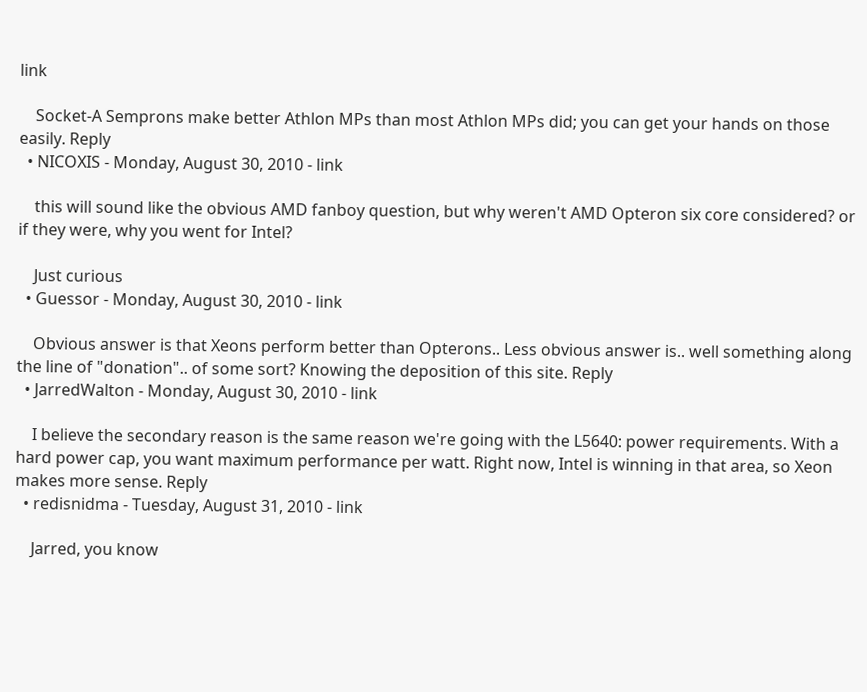link

    Socket-A Semprons make better Athlon MPs than most Athlon MPs did; you can get your hands on those easily. Reply
  • NICOXIS - Monday, August 30, 2010 - link

    this will sound like the obvious AMD fanboy question, but why weren't AMD Opteron six core considered? or if they were, why you went for Intel?

    Just curious
  • Guessor - Monday, August 30, 2010 - link

    Obvious answer is that Xeons perform better than Opterons.. Less obvious answer is.. well something along the line of "donation".. of some sort? Knowing the deposition of this site. Reply
  • JarredWalton - Monday, August 30, 2010 - link

    I believe the secondary reason is the same reason we're going with the L5640: power requirements. With a hard power cap, you want maximum performance per watt. Right now, Intel is winning in that area, so Xeon makes more sense. Reply
  • redisnidma - Tuesday, August 31, 2010 - link

    Jarred, you know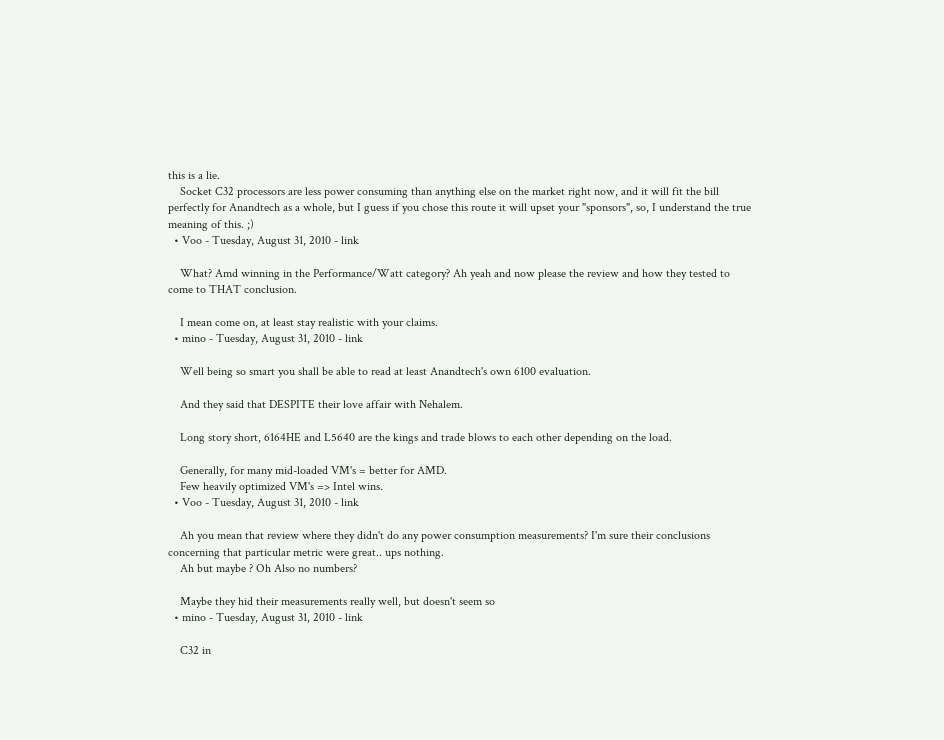this is a lie.
    Socket C32 processors are less power consuming than anything else on the market right now, and it will fit the bill perfectly for Anandtech as a whole, but I guess if you chose this route it will upset your "sponsors", so, I understand the true meaning of this. ;)
  • Voo - Tuesday, August 31, 2010 - link

    What? Amd winning in the Performance/Watt category? Ah yeah and now please the review and how they tested to come to THAT conclusion.

    I mean come on, at least stay realistic with your claims.
  • mino - Tuesday, August 31, 2010 - link

    Well being so smart you shall be able to read at least Anandtech's own 6100 evaluation.

    And they said that DESPITE their love affair with Nehalem.

    Long story short, 6164HE and L5640 are the kings and trade blows to each other depending on the load.

    Generally, for many mid-loaded VM's = better for AMD.
    Few heavily optimized VM's => Intel wins.
  • Voo - Tuesday, August 31, 2010 - link

    Ah you mean that review where they didn't do any power consumption measurements? I'm sure their conclusions concerning that particular metric were great.. ups nothing.
    Ah but maybe ? Oh Also no numbers?

    Maybe they hid their measurements really well, but doesn't seem so
  • mino - Tuesday, August 31, 2010 - link

    C32 in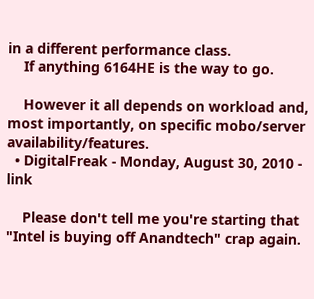in a different performance class.
    If anything 6164HE is the way to go.

    However it all depends on workload and, most importantly, on specific mobo/server availability/features.
  • DigitalFreak - Monday, August 30, 2010 - link

    Please don't tell me you're starting that "Intel is buying off Anandtech" crap again.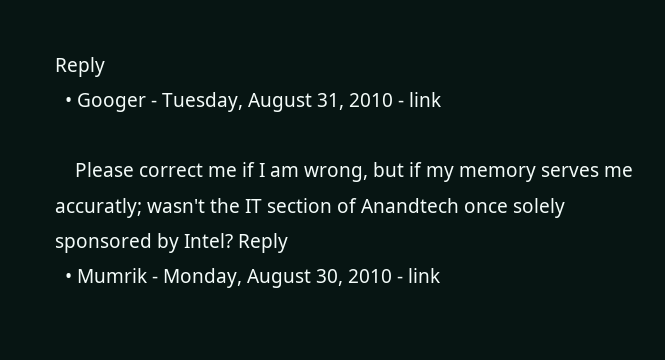Reply
  • Googer - Tuesday, August 31, 2010 - link

    Please correct me if I am wrong, but if my memory serves me accuratly; wasn't the IT section of Anandtech once solely sponsored by Intel? Reply
  • Mumrik - Monday, August 30, 2010 - link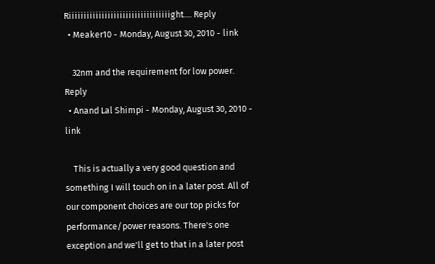Riiiiiiiiiiiiiiiiiiiiiiiiiiiiiiiiiight.... Reply
  • Meaker10 - Monday, August 30, 2010 - link

    32nm and the requirement for low power. Reply
  • Anand Lal Shimpi - Monday, August 30, 2010 - link

    This is actually a very good question and something I will touch on in a later post. All of our component choices are our top picks for performance/power reasons. There's one exception and we'll get to that in a later post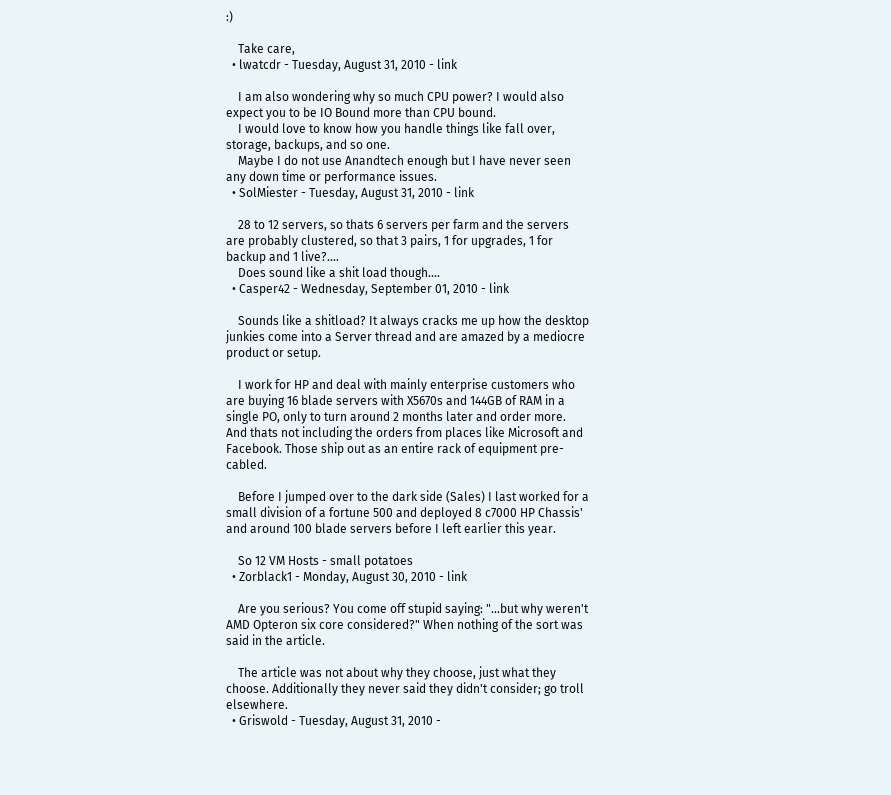:)

    Take care,
  • lwatcdr - Tuesday, August 31, 2010 - link

    I am also wondering why so much CPU power? I would also expect you to be IO Bound more than CPU bound.
    I would love to know how you handle things like fall over, storage, backups, and so one.
    Maybe I do not use Anandtech enough but I have never seen any down time or performance issues.
  • SolMiester - Tuesday, August 31, 2010 - link

    28 to 12 servers, so thats 6 servers per farm and the servers are probably clustered, so that 3 pairs, 1 for upgrades, 1 for backup and 1 live?....
    Does sound like a shit load though....
  • Casper42 - Wednesday, September 01, 2010 - link

    Sounds like a shitload? It always cracks me up how the desktop junkies come into a Server thread and are amazed by a mediocre product or setup.

    I work for HP and deal with mainly enterprise customers who are buying 16 blade servers with X5670s and 144GB of RAM in a single PO, only to turn around 2 months later and order more. And thats not including the orders from places like Microsoft and Facebook. Those ship out as an entire rack of equipment pre-cabled.

    Before I jumped over to the dark side (Sales) I last worked for a small division of a fortune 500 and deployed 8 c7000 HP Chassis' and around 100 blade servers before I left earlier this year.

    So 12 VM Hosts - small potatoes
  • Zorblack1 - Monday, August 30, 2010 - link

    Are you serious? You come off stupid saying: "...but why weren't AMD Opteron six core considered?" When nothing of the sort was said in the article.

    The article was not about why they choose, just what they choose. Additionally they never said they didn't consider; go troll elsewhere.
  • Griswold - Tuesday, August 31, 2010 -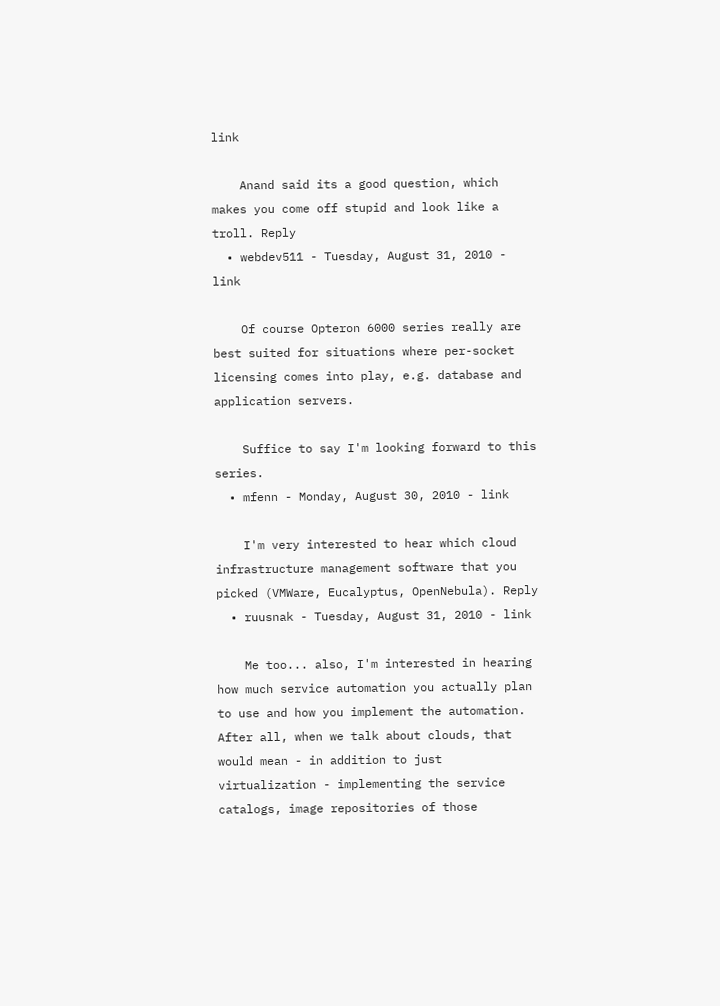link

    Anand said its a good question, which makes you come off stupid and look like a troll. Reply
  • webdev511 - Tuesday, August 31, 2010 - link

    Of course Opteron 6000 series really are best suited for situations where per-socket licensing comes into play, e.g. database and application servers.

    Suffice to say I'm looking forward to this series.
  • mfenn - Monday, August 30, 2010 - link

    I'm very interested to hear which cloud infrastructure management software that you picked (VMWare, Eucalyptus, OpenNebula). Reply
  • ruusnak - Tuesday, August 31, 2010 - link

    Me too... also, I'm interested in hearing how much service automation you actually plan to use and how you implement the automation. After all, when we talk about clouds, that would mean - in addition to just virtualization - implementing the service catalogs, image repositories of those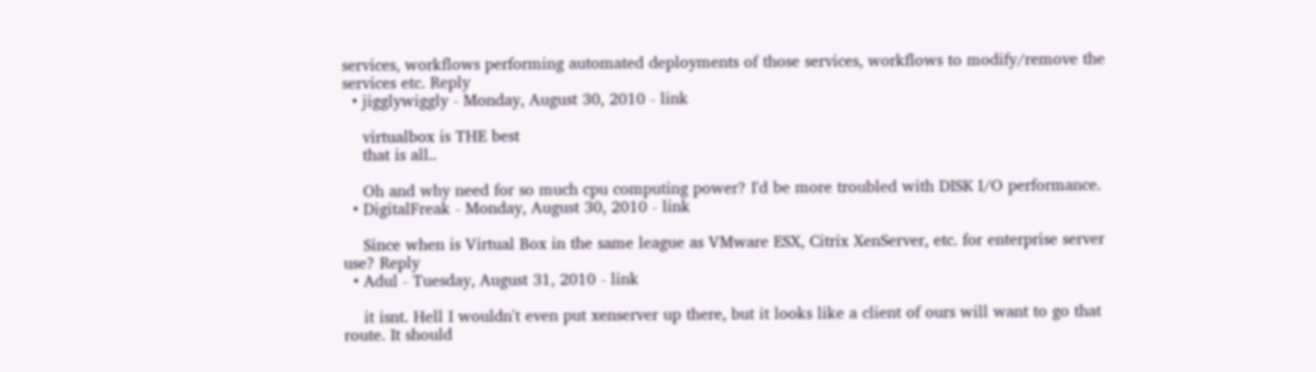services, workflows performing automated deployments of those services, workflows to modify/remove the services etc. Reply
  • jigglywiggly - Monday, August 30, 2010 - link

    virtualbox is THE best
    that is all..

    Oh and why need for so much cpu computing power? I'd be more troubled with DISK I/O performance.
  • DigitalFreak - Monday, August 30, 2010 - link

    Since when is Virtual Box in the same league as VMware ESX, Citrix XenServer, etc. for enterprise server use? Reply
  • Adul - Tuesday, August 31, 2010 - link

    it isnt. Hell I wouldn't even put xenserver up there, but it looks like a client of ours will want to go that route. It should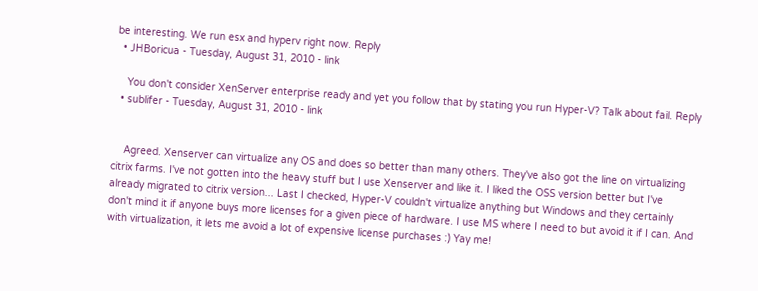be interesting. We run esx and hyperv right now. Reply
  • JHBoricua - Tuesday, August 31, 2010 - link

    You don't consider XenServer enterprise ready and yet you follow that by stating you run Hyper-V? Talk about fail. Reply
  • sublifer - Tuesday, August 31, 2010 - link


    Agreed. Xenserver can virtualize any OS and does so better than many others. They've also got the line on virtualizing citrix farms. I've not gotten into the heavy stuff but I use Xenserver and like it. I liked the OSS version better but I've already migrated to citrix version... Last I checked, Hyper-V couldn't virtualize anything but Windows and they certainly don't mind it if anyone buys more licenses for a given piece of hardware. I use MS where I need to but avoid it if I can. And with virtualization, it lets me avoid a lot of expensive license purchases :) Yay me!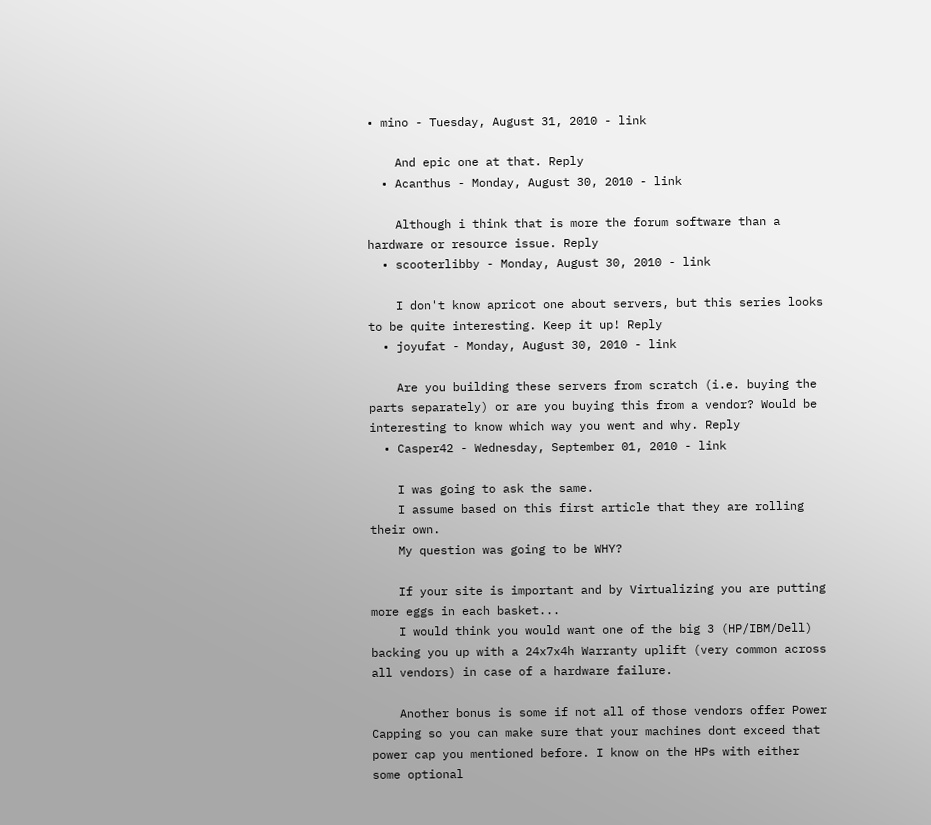• mino - Tuesday, August 31, 2010 - link

    And epic one at that. Reply
  • Acanthus - Monday, August 30, 2010 - link

    Although i think that is more the forum software than a hardware or resource issue. Reply
  • scooterlibby - Monday, August 30, 2010 - link

    I don't know apricot one about servers, but this series looks to be quite interesting. Keep it up! Reply
  • joyufat - Monday, August 30, 2010 - link

    Are you building these servers from scratch (i.e. buying the parts separately) or are you buying this from a vendor? Would be interesting to know which way you went and why. Reply
  • Casper42 - Wednesday, September 01, 2010 - link

    I was going to ask the same.
    I assume based on this first article that they are rolling their own.
    My question was going to be WHY?

    If your site is important and by Virtualizing you are putting more eggs in each basket...
    I would think you would want one of the big 3 (HP/IBM/Dell) backing you up with a 24x7x4h Warranty uplift (very common across all vendors) in case of a hardware failure.

    Another bonus is some if not all of those vendors offer Power Capping so you can make sure that your machines dont exceed that power cap you mentioned before. I know on the HPs with either some optional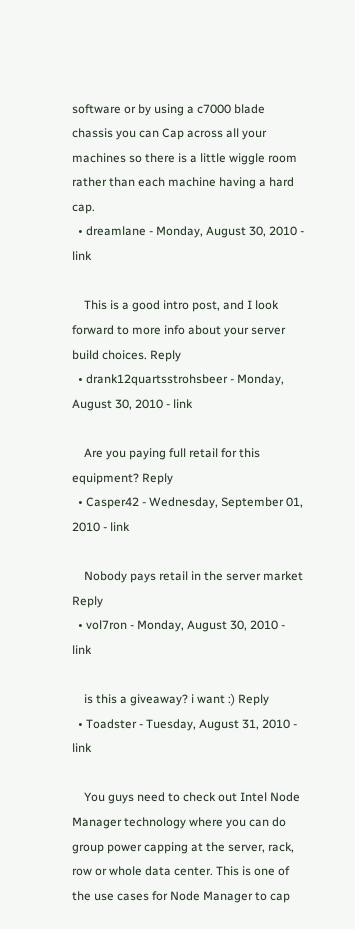software or by using a c7000 blade chassis you can Cap across all your machines so there is a little wiggle room rather than each machine having a hard cap.
  • dreamlane - Monday, August 30, 2010 - link

    This is a good intro post, and I look forward to more info about your server build choices. Reply
  • drank12quartsstrohsbeer - Monday, August 30, 2010 - link

    Are you paying full retail for this equipment? Reply
  • Casper42 - Wednesday, September 01, 2010 - link

    Nobody pays retail in the server market Reply
  • vol7ron - Monday, August 30, 2010 - link

    is this a giveaway? i want :) Reply
  • Toadster - Tuesday, August 31, 2010 - link

    You guys need to check out Intel Node Manager technology where you can do group power capping at the server, rack, row or whole data center. This is one of the use cases for Node Manager to cap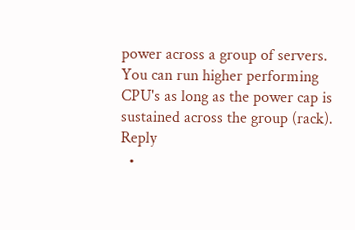power across a group of servers. You can run higher performing CPU's as long as the power cap is sustained across the group (rack). Reply
  •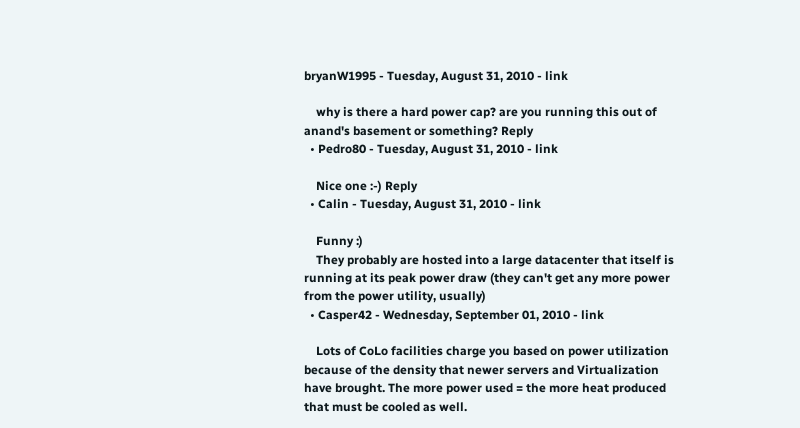bryanW1995 - Tuesday, August 31, 2010 - link

    why is there a hard power cap? are you running this out of anand's basement or something? Reply
  • Pedro80 - Tuesday, August 31, 2010 - link

    Nice one :-) Reply
  • Calin - Tuesday, August 31, 2010 - link

    Funny :)
    They probably are hosted into a large datacenter that itself is running at its peak power draw (they can't get any more power from the power utility, usually)
  • Casper42 - Wednesday, September 01, 2010 - link

    Lots of CoLo facilities charge you based on power utilization because of the density that newer servers and Virtualization have brought. The more power used = the more heat produced that must be cooled as well.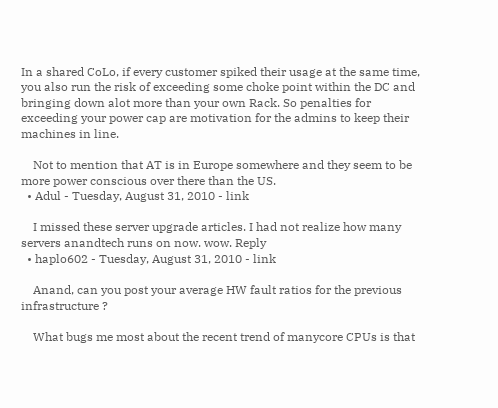In a shared CoLo, if every customer spiked their usage at the same time, you also run the risk of exceeding some choke point within the DC and bringing down alot more than your own Rack. So penalties for exceeding your power cap are motivation for the admins to keep their machines in line.

    Not to mention that AT is in Europe somewhere and they seem to be more power conscious over there than the US.
  • Adul - Tuesday, August 31, 2010 - link

    I missed these server upgrade articles. I had not realize how many servers anandtech runs on now. wow. Reply
  • haplo602 - Tuesday, August 31, 2010 - link

    Anand, can you post your average HW fault ratios for the previous infrastructure ?

    What bugs me most about the recent trend of manycore CPUs is that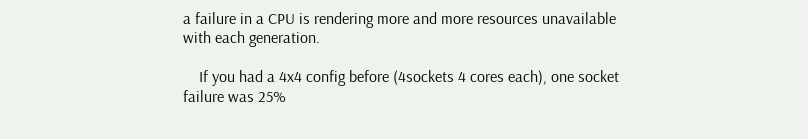a failure in a CPU is rendering more and more resources unavailable with each generation.

    If you had a 4x4 config before (4sockets 4 cores each), one socket failure was 25%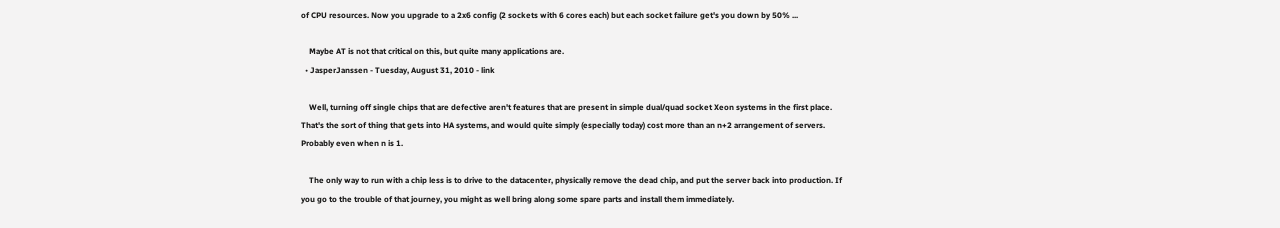of CPU resources. Now you upgrade to a 2x6 config (2 sockets with 6 cores each) but each socket failure get's you down by 50% ...

    Maybe AT is not that critical on this, but quite many applications are.
  • JasperJanssen - Tuesday, August 31, 2010 - link

    Well, turning off single chips that are defective aren't features that are present in simple dual/quad socket Xeon systems in the first place. That's the sort of thing that gets into HA systems, and would quite simply (especially today) cost more than an n+2 arrangement of servers. Probably even when n is 1.

    The only way to run with a chip less is to drive to the datacenter, physically remove the dead chip, and put the server back into production. If you go to the trouble of that journey, you might as well bring along some spare parts and install them immediately.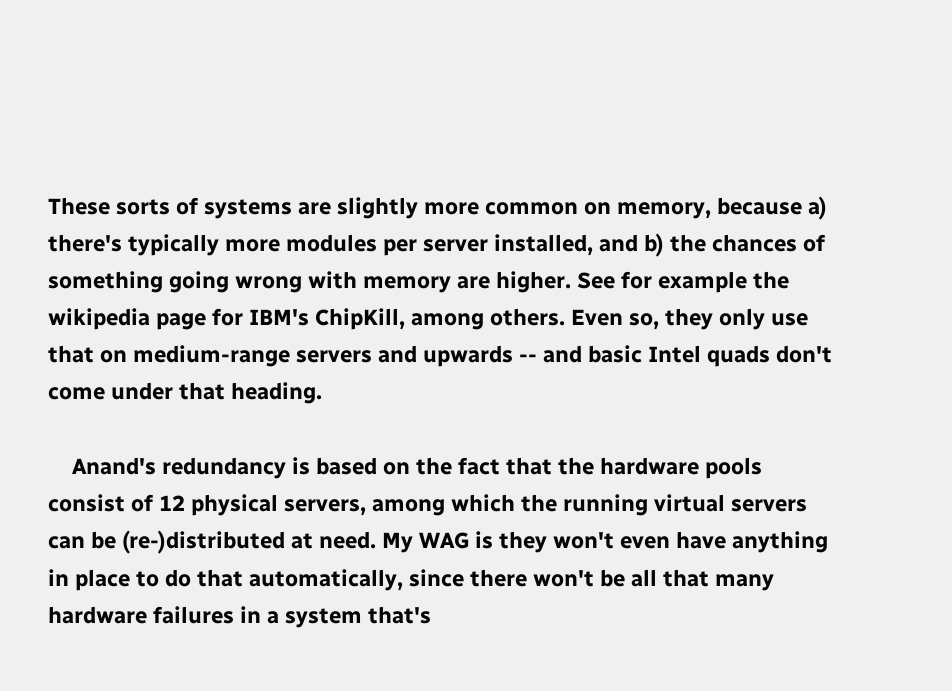These sorts of systems are slightly more common on memory, because a) there's typically more modules per server installed, and b) the chances of something going wrong with memory are higher. See for example the wikipedia page for IBM's ChipKill, among others. Even so, they only use that on medium-range servers and upwards -- and basic Intel quads don't come under that heading.

    Anand's redundancy is based on the fact that the hardware pools consist of 12 physical servers, among which the running virtual servers can be (re-)distributed at need. My WAG is they won't even have anything in place to do that automatically, since there won't be all that many hardware failures in a system that's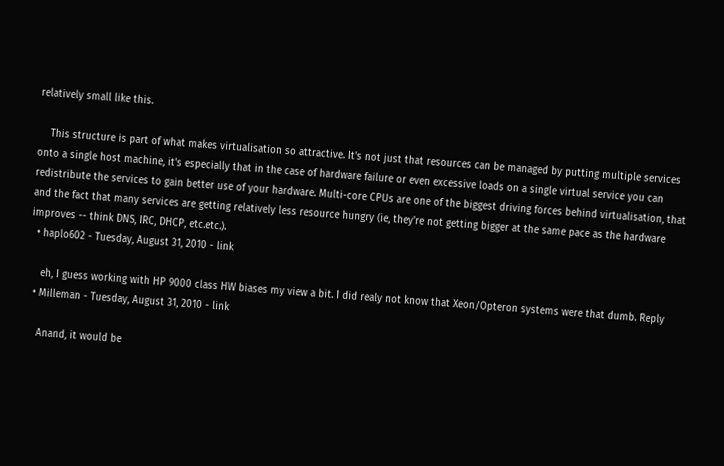relatively small like this.

    This structure is part of what makes virtualisation so attractive. It's not just that resources can be managed by putting multiple services onto a single host machine, it's especially that in the case of hardware failure or even excessive loads on a single virtual service you can redistribute the services to gain better use of your hardware. Multi-core CPUs are one of the biggest driving forces behind virtualisation, that and the fact that many services are getting relatively less resource hungry (ie, they're not getting bigger at the same pace as the hardware improves -- think DNS, IRC, DHCP, etc.etc.).
  • haplo602 - Tuesday, August 31, 2010 - link

    eh, I guess working with HP 9000 class HW biases my view a bit. I did realy not know that Xeon/Opteron systems were that dumb. Reply
  • Milleman - Tuesday, August 31, 2010 - link

    Anand, it would be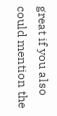great if you also could mention the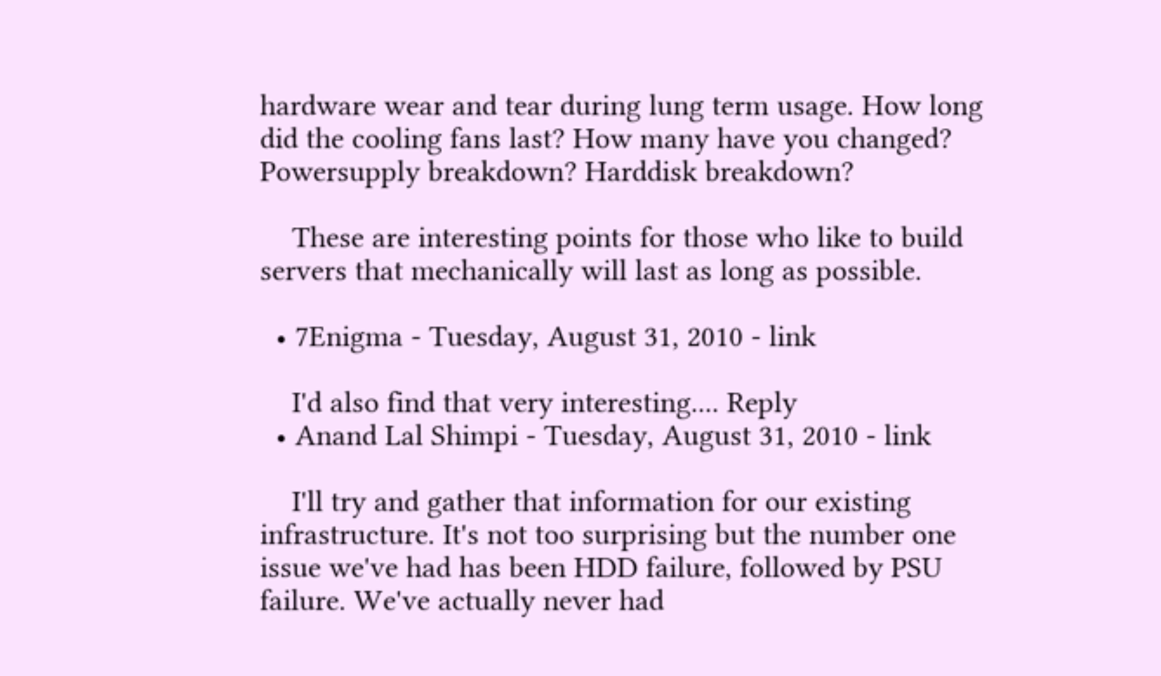hardware wear and tear during lung term usage. How long did the cooling fans last? How many have you changed? Powersupply breakdown? Harddisk breakdown?

    These are interesting points for those who like to build servers that mechanically will last as long as possible.

  • 7Enigma - Tuesday, August 31, 2010 - link

    I'd also find that very interesting.... Reply
  • Anand Lal Shimpi - Tuesday, August 31, 2010 - link

    I'll try and gather that information for our existing infrastructure. It's not too surprising but the number one issue we've had has been HDD failure, followed by PSU failure. We've actually never had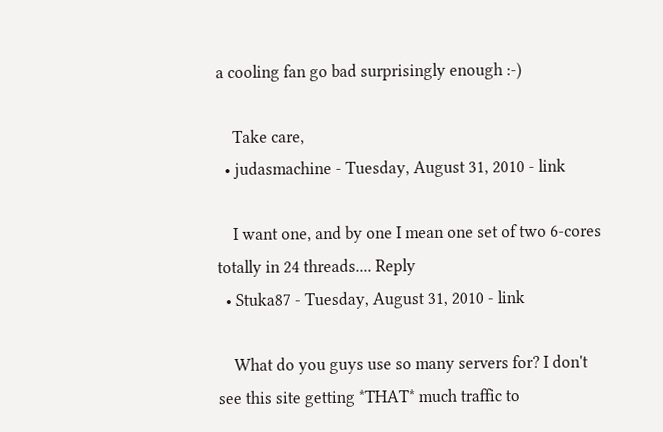a cooling fan go bad surprisingly enough :-)

    Take care,
  • judasmachine - Tuesday, August 31, 2010 - link

    I want one, and by one I mean one set of two 6-cores totally in 24 threads.... Reply
  • Stuka87 - Tuesday, August 31, 2010 - link

    What do you guys use so many servers for? I don't see this site getting *THAT* much traffic to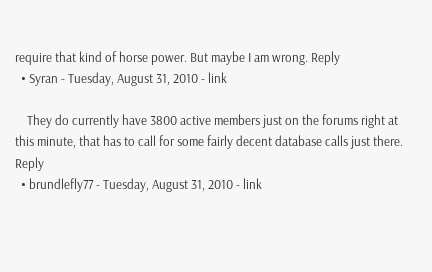require that kind of horse power. But maybe I am wrong. Reply
  • Syran - Tuesday, August 31, 2010 - link

    They do currently have 3800 active members just on the forums right at this minute, that has to call for some fairly decent database calls just there. Reply
  • brundlefly77 - Tuesday, August 31, 2010 - link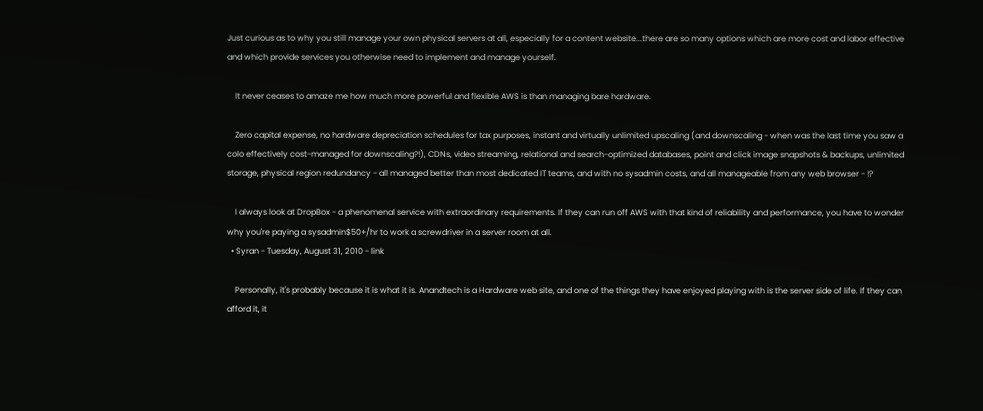Just curious as to why you still manage your own physical servers at all, especially for a content website...there are so many options which are more cost and labor effective and which provide services you otherwise need to implement and manage yourself.

    It never ceases to amaze me how much more powerful and flexible AWS is than managing bare hardware.

    Zero capital expense, no hardware depreciation schedules for tax purposes, instant and virtually unlimited upscaling (and downscaling - when was the last time you saw a colo effectively cost-managed for downscaling?!), CDNs, video streaming, relational and search-optimized databases, point and click image snapshots & backups, unlimited storage, physical region redundancy - all managed better than most dedicated IT teams, and with no sysadmin costs, and all manageable from any web browser - !?

    I always look at DropBox - a phenomenal service with extraordinary requirements. If they can run off AWS with that kind of reliability and performance, you have to wonder why you're paying a sysadmin$50+/hr to work a screwdriver in a server room at all.
  • Syran - Tuesday, August 31, 2010 - link

    Personally, it's probably because it is what it is. Anandtech is a Hardware web site, and one of the things they have enjoyed playing with is the server side of life. If they can afford it, it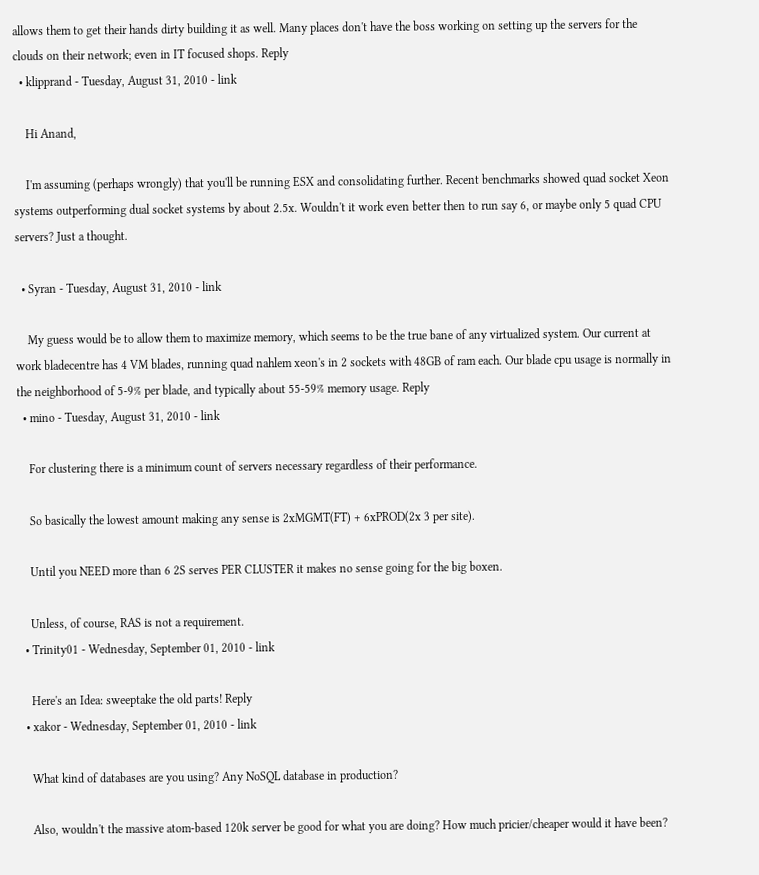allows them to get their hands dirty building it as well. Many places don't have the boss working on setting up the servers for the clouds on their network; even in IT focused shops. Reply
  • klipprand - Tuesday, August 31, 2010 - link

    Hi Anand,

    I'm assuming (perhaps wrongly) that you'll be running ESX and consolidating further. Recent benchmarks showed quad socket Xeon systems outperforming dual socket systems by about 2.5x. Wouldn't it work even better then to run say 6, or maybe only 5 quad CPU servers? Just a thought.

  • Syran - Tuesday, August 31, 2010 - link

    My guess would be to allow them to maximize memory, which seems to be the true bane of any virtualized system. Our current at work bladecentre has 4 VM blades, running quad nahlem xeon's in 2 sockets with 48GB of ram each. Our blade cpu usage is normally in the neighborhood of 5-9% per blade, and typically about 55-59% memory usage. Reply
  • mino - Tuesday, August 31, 2010 - link

    For clustering there is a minimum count of servers necessary regardless of their performance.

    So basically the lowest amount making any sense is 2xMGMT(FT) + 6xPROD(2x 3 per site).

    Until you NEED more than 6 2S serves PER CLUSTER it makes no sense going for the big boxen.

    Unless, of course, RAS is not a requirement.
  • Trinity01 - Wednesday, September 01, 2010 - link

    Here's an Idea: sweeptake the old parts! Reply
  • xakor - Wednesday, September 01, 2010 - link

    What kind of databases are you using? Any NoSQL database in production?

    Also, wouldn't the massive atom-based 120k server be good for what you are doing? How much pricier/cheaper would it have been?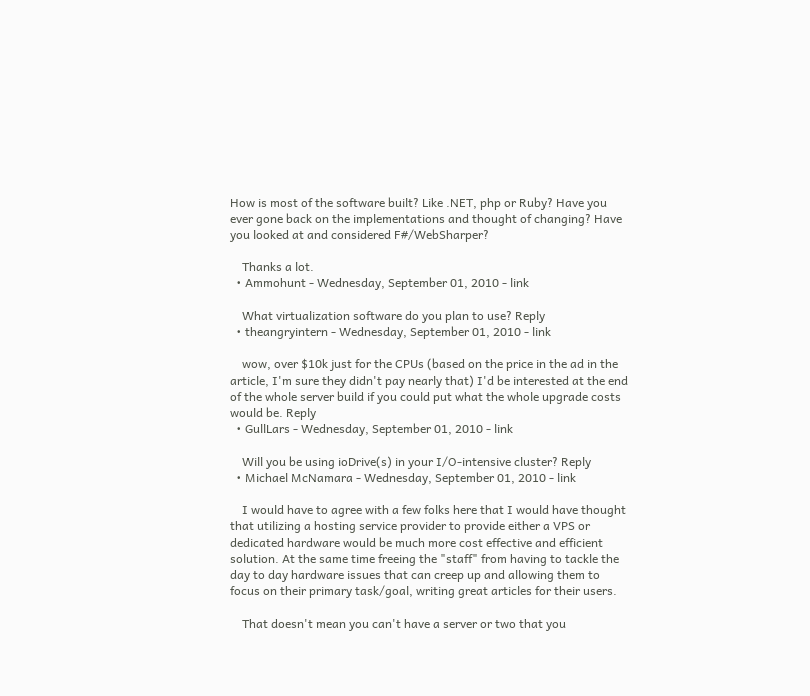How is most of the software built? Like .NET, php or Ruby? Have you ever gone back on the implementations and thought of changing? Have you looked at and considered F#/WebSharper?

    Thanks a lot.
  • Ammohunt - Wednesday, September 01, 2010 - link

    What virtualization software do you plan to use? Reply
  • theangryintern - Wednesday, September 01, 2010 - link

    wow, over $10k just for the CPUs (based on the price in the ad in the article, I'm sure they didn't pay nearly that) I'd be interested at the end of the whole server build if you could put what the whole upgrade costs would be. Reply
  • GullLars - Wednesday, September 01, 2010 - link

    Will you be using ioDrive(s) in your I/O-intensive cluster? Reply
  • Michael McNamara - Wednesday, September 01, 2010 - link

    I would have to agree with a few folks here that I would have thought that utilizing a hosting service provider to provide either a VPS or dedicated hardware would be much more cost effective and efficient solution. At the same time freeing the "staff" from having to tackle the day to day hardware issues that can creep up and allowing them to focus on their primary task/goal, writing great articles for their users.

    That doesn't mean you can't have a server or two that you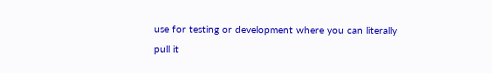use for testing or development where you can literally pull it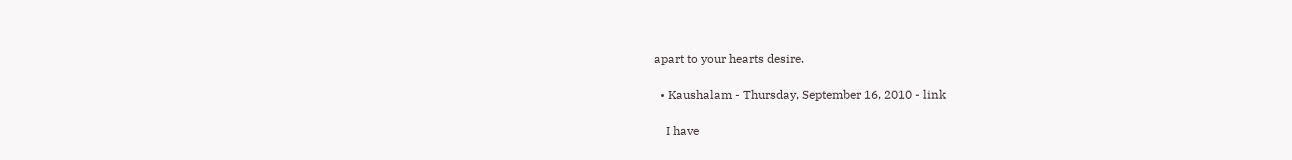apart to your hearts desire.

  • Kaushalam - Thursday, September 16, 2010 - link

    I have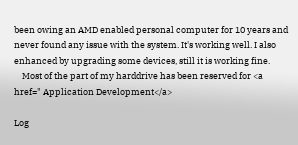been owing an AMD enabled personal computer for 10 years and never found any issue with the system. It's working well. I also enhanced by upgrading some devices, still it is working fine.
    Most of the part of my harddrive has been reserved for <a href=" Application Development</a>

Log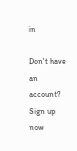in

Don't have an account? Sign up now